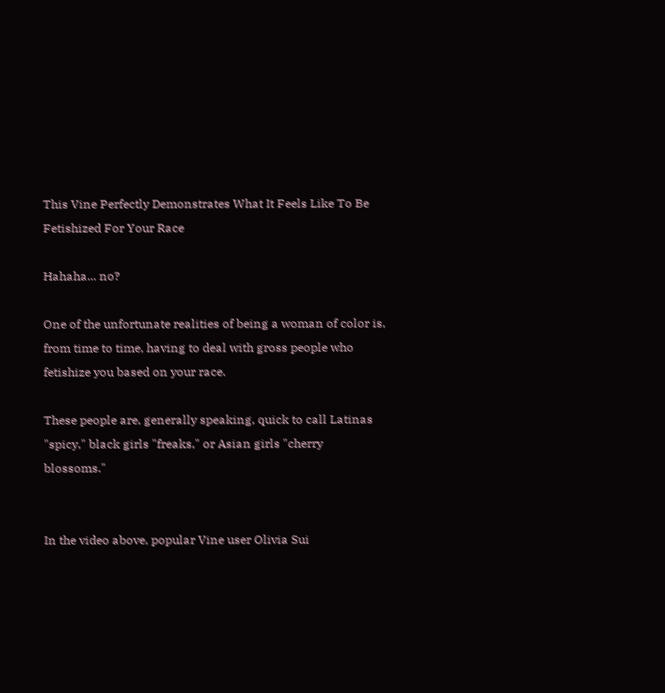This Vine Perfectly Demonstrates What It Feels Like To Be Fetishized For Your Race

Hahaha... no?

One of the unfortunate realities of being a woman of color is, from time to time, having to deal with gross people who fetishize you based on your race.

These people are, generally speaking, quick to call Latinas "spicy," black girls "freaks," or Asian girls "cherry blossoms."


In the video above, popular Vine user Olivia Sui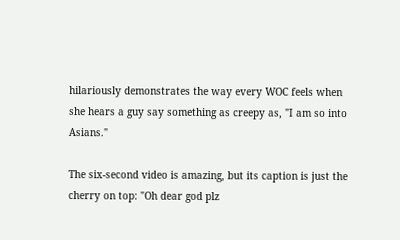hilariously demonstrates the way every WOC feels when she hears a guy say something as creepy as, "I am so into Asians."

The six-second video is amazing, but its caption is just the cherry on top: "Oh dear god plz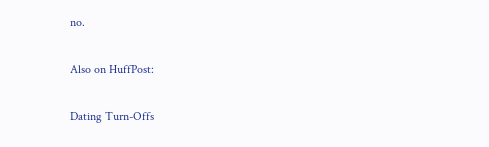no.

Also on HuffPost:

Dating Turn-Offs